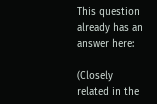This question already has an answer here:

(Closely related in the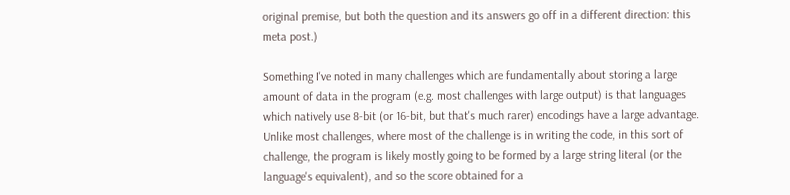original premise, but both the question and its answers go off in a different direction: this meta post.)

Something I've noted in many challenges which are fundamentally about storing a large amount of data in the program (e.g. most challenges with large output) is that languages which natively use 8-bit (or 16-bit, but that's much rarer) encodings have a large advantage. Unlike most challenges, where most of the challenge is in writing the code, in this sort of challenge, the program is likely mostly going to be formed by a large string literal (or the language's equivalent), and so the score obtained for a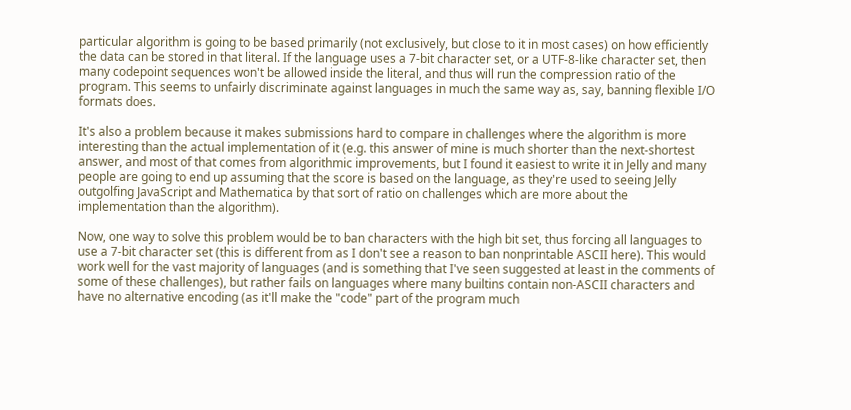particular algorithm is going to be based primarily (not exclusively, but close to it in most cases) on how efficiently the data can be stored in that literal. If the language uses a 7-bit character set, or a UTF-8-like character set, then many codepoint sequences won't be allowed inside the literal, and thus will run the compression ratio of the program. This seems to unfairly discriminate against languages in much the same way as, say, banning flexible I/O formats does.

It's also a problem because it makes submissions hard to compare in challenges where the algorithm is more interesting than the actual implementation of it (e.g. this answer of mine is much shorter than the next-shortest answer, and most of that comes from algorithmic improvements, but I found it easiest to write it in Jelly and many people are going to end up assuming that the score is based on the language, as they're used to seeing Jelly outgolfing JavaScript and Mathematica by that sort of ratio on challenges which are more about the implementation than the algorithm).

Now, one way to solve this problem would be to ban characters with the high bit set, thus forcing all languages to use a 7-bit character set (this is different from as I don't see a reason to ban nonprintable ASCII here). This would work well for the vast majority of languages (and is something that I've seen suggested at least in the comments of some of these challenges), but rather fails on languages where many builtins contain non-ASCII characters and have no alternative encoding (as it'll make the "code" part of the program much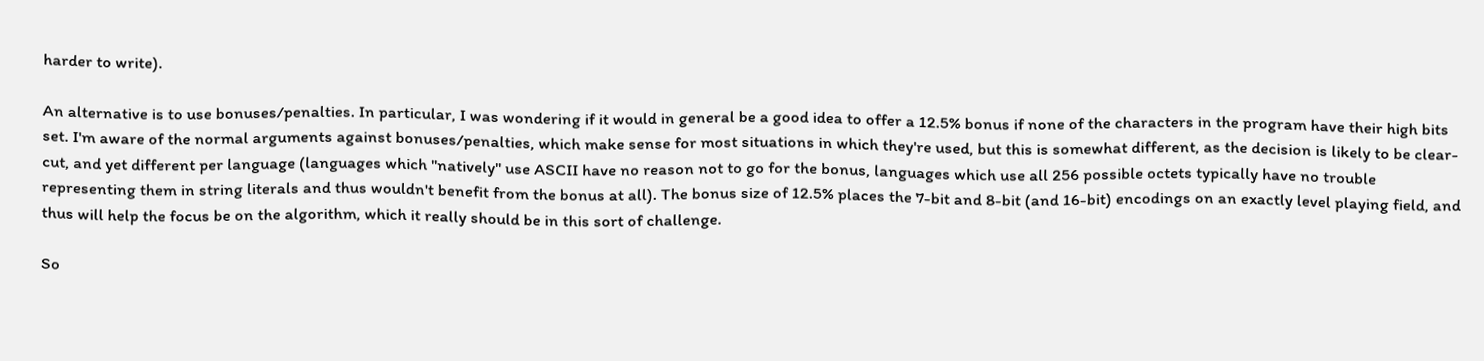harder to write).

An alternative is to use bonuses/penalties. In particular, I was wondering if it would in general be a good idea to offer a 12.5% bonus if none of the characters in the program have their high bits set. I'm aware of the normal arguments against bonuses/penalties, which make sense for most situations in which they're used, but this is somewhat different, as the decision is likely to be clear-cut, and yet different per language (languages which "natively" use ASCII have no reason not to go for the bonus, languages which use all 256 possible octets typically have no trouble representing them in string literals and thus wouldn't benefit from the bonus at all). The bonus size of 12.5% places the 7-bit and 8-bit (and 16-bit) encodings on an exactly level playing field, and thus will help the focus be on the algorithm, which it really should be in this sort of challenge.

So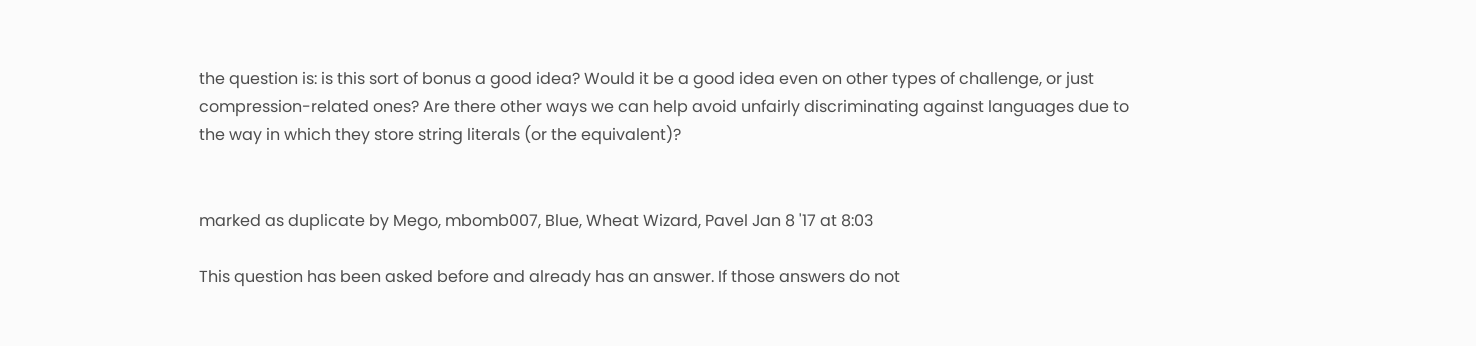the question is: is this sort of bonus a good idea? Would it be a good idea even on other types of challenge, or just compression-related ones? Are there other ways we can help avoid unfairly discriminating against languages due to the way in which they store string literals (or the equivalent)?


marked as duplicate by Mego, mbomb007, Blue, Wheat Wizard, Pavel Jan 8 '17 at 8:03

This question has been asked before and already has an answer. If those answers do not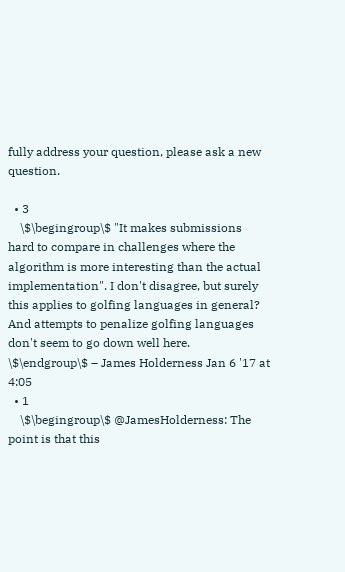fully address your question, please ask a new question.

  • 3
    \$\begingroup\$ "It makes submissions hard to compare in challenges where the algorithm is more interesting than the actual implementation". I don't disagree, but surely this applies to golfing languages in general? And attempts to penalize golfing languages don't seem to go down well here. \$\endgroup\$ – James Holderness Jan 6 '17 at 4:05
  • 1
    \$\begingroup\$ @JamesHolderness: The point is that this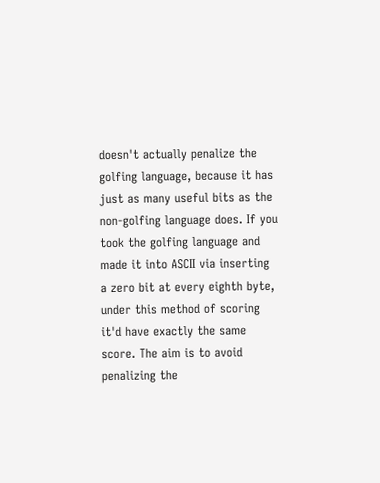doesn't actually penalize the golfing language, because it has just as many useful bits as the non-golfing language does. If you took the golfing language and made it into ASCII via inserting a zero bit at every eighth byte, under this method of scoring it'd have exactly the same score. The aim is to avoid penalizing the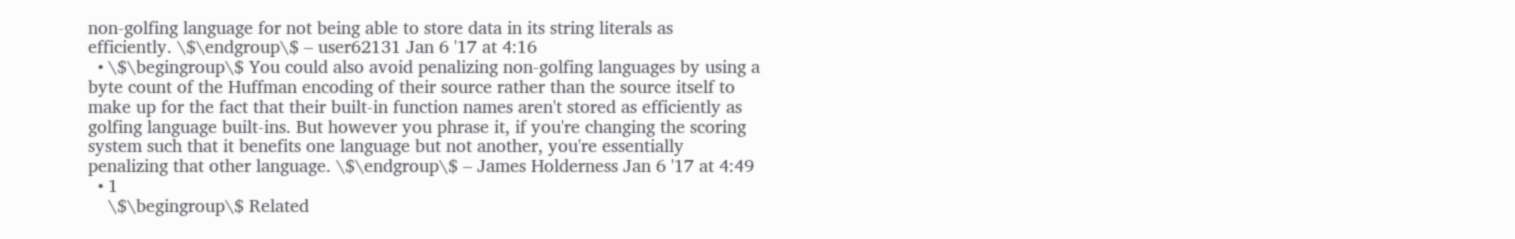non-golfing language for not being able to store data in its string literals as efficiently. \$\endgroup\$ – user62131 Jan 6 '17 at 4:16
  • \$\begingroup\$ You could also avoid penalizing non-golfing languages by using a byte count of the Huffman encoding of their source rather than the source itself to make up for the fact that their built-in function names aren't stored as efficiently as golfing language built-ins. But however you phrase it, if you're changing the scoring system such that it benefits one language but not another, you're essentially penalizing that other language. \$\endgroup\$ – James Holderness Jan 6 '17 at 4:49
  • 1
    \$\begingroup\$ Related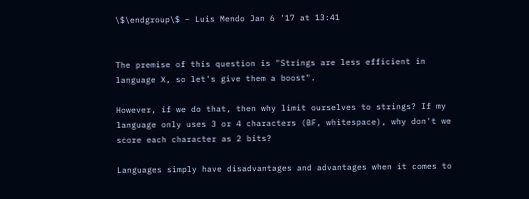\$\endgroup\$ – Luis Mendo Jan 6 '17 at 13:41


The premise of this question is "Strings are less efficient in language X, so let's give them a boost".

However, if we do that, then why limit ourselves to strings? If my language only uses 3 or 4 characters (BF, whitespace), why don't we score each character as 2 bits?

Languages simply have disadvantages and advantages when it comes to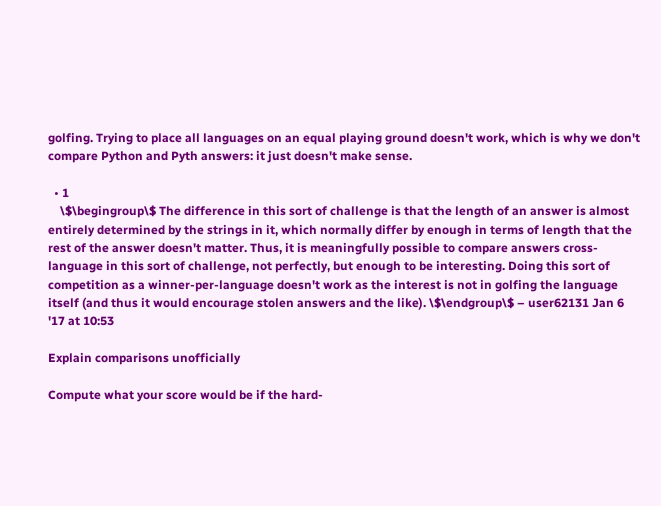golfing. Trying to place all languages on an equal playing ground doesn't work, which is why we don't compare Python and Pyth answers: it just doesn't make sense.

  • 1
    \$\begingroup\$ The difference in this sort of challenge is that the length of an answer is almost entirely determined by the strings in it, which normally differ by enough in terms of length that the rest of the answer doesn't matter. Thus, it is meaningfully possible to compare answers cross-language in this sort of challenge, not perfectly, but enough to be interesting. Doing this sort of competition as a winner-per-language doesn't work as the interest is not in golfing the language itself (and thus it would encourage stolen answers and the like). \$\endgroup\$ – user62131 Jan 6 '17 at 10:53

Explain comparisons unofficially

Compute what your score would be if the hard-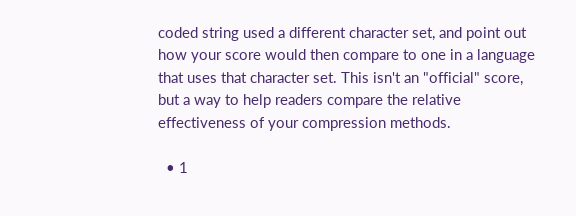coded string used a different character set, and point out how your score would then compare to one in a language that uses that character set. This isn't an "official" score, but a way to help readers compare the relative effectiveness of your compression methods.

  • 1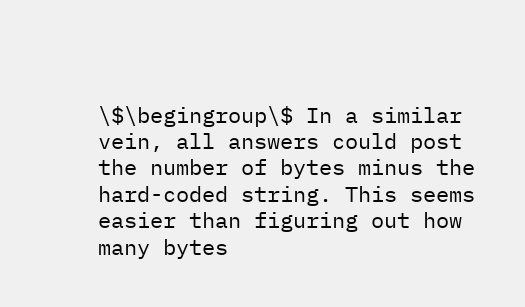\$\begingroup\$ In a similar vein, all answers could post the number of bytes minus the hard-coded string. This seems easier than figuring out how many bytes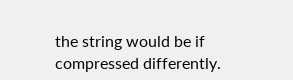the string would be if compressed differently.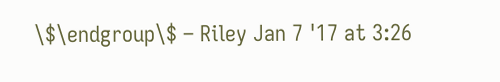\$\endgroup\$ – Riley Jan 7 '17 at 3:26